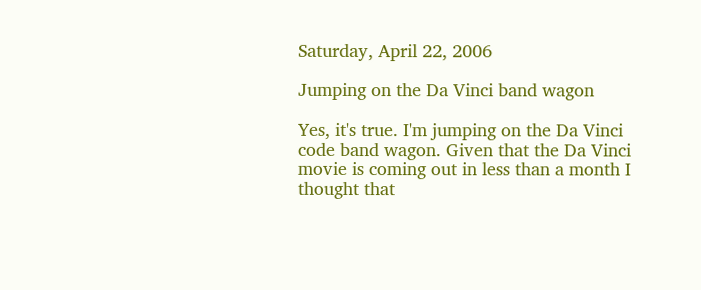Saturday, April 22, 2006

Jumping on the Da Vinci band wagon

Yes, it's true. I'm jumping on the Da Vinci code band wagon. Given that the Da Vinci movie is coming out in less than a month I thought that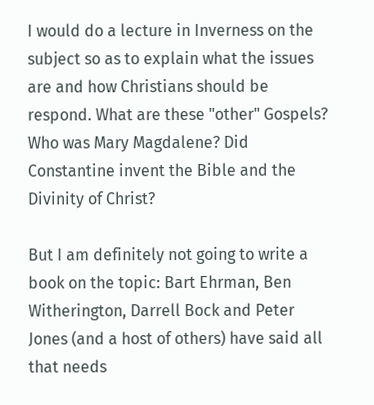I would do a lecture in Inverness on the subject so as to explain what the issues are and how Christians should be respond. What are these "other" Gospels? Who was Mary Magdalene? Did Constantine invent the Bible and the Divinity of Christ?

But I am definitely not going to write a book on the topic: Bart Ehrman, Ben Witherington, Darrell Bock and Peter Jones (and a host of others) have said all that needs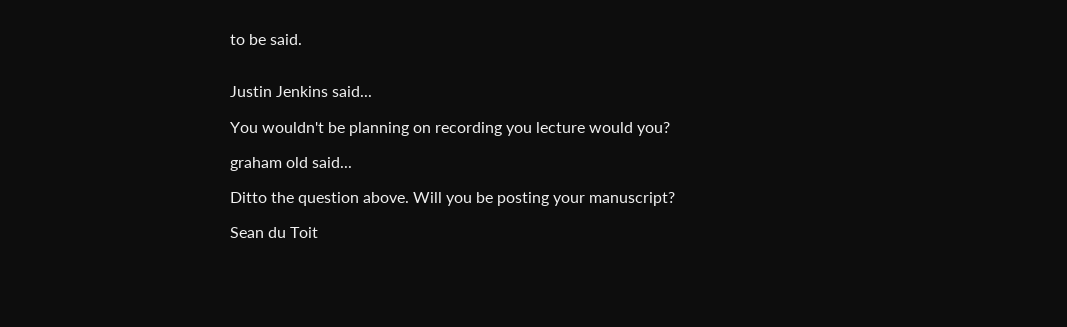to be said.


Justin Jenkins said...

You wouldn't be planning on recording you lecture would you?

graham old said...

Ditto the question above. Will you be posting your manuscript?

Sean du Toit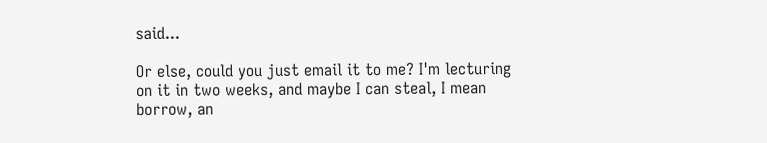said...

Or else, could you just email it to me? I'm lecturing on it in two weeks, and maybe I can steal, I mean borrow, an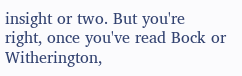insight or two. But you're right, once you've read Bock or Witherington,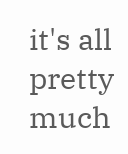it's all pretty much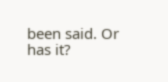been said. Or has it?